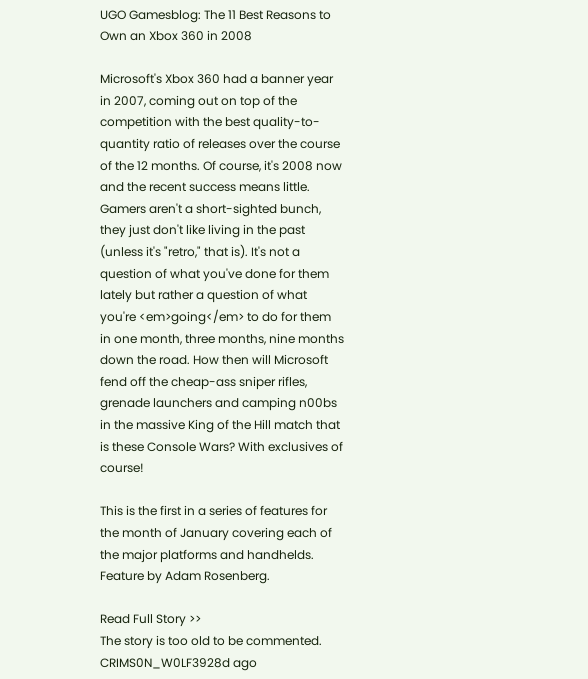UGO Gamesblog: The 11 Best Reasons to Own an Xbox 360 in 2008

Microsoft's Xbox 360 had a banner year in 2007, coming out on top of the competition with the best quality-to-quantity ratio of releases over the course of the 12 months. Of course, it's 2008 now and the recent success means little. Gamers aren't a short-sighted bunch, they just don't like living in the past (unless it's "retro," that is). It's not a question of what you've done for them lately but rather a question of what you're <em>going</em> to do for them in one month, three months, nine months down the road. How then will Microsoft fend off the cheap-ass sniper rifles, grenade launchers and camping n00bs in the massive King of the Hill match that is these Console Wars? With exclusives of course!

This is the first in a series of features for the month of January covering each of the major platforms and handhelds. Feature by Adam Rosenberg.

Read Full Story >>
The story is too old to be commented.
CRIMS0N_W0LF3928d ago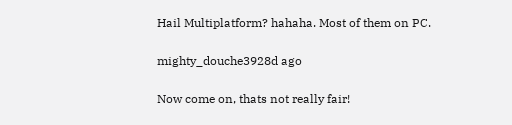Hail Multiplatform? hahaha. Most of them on PC.

mighty_douche3928d ago

Now come on, thats not really fair!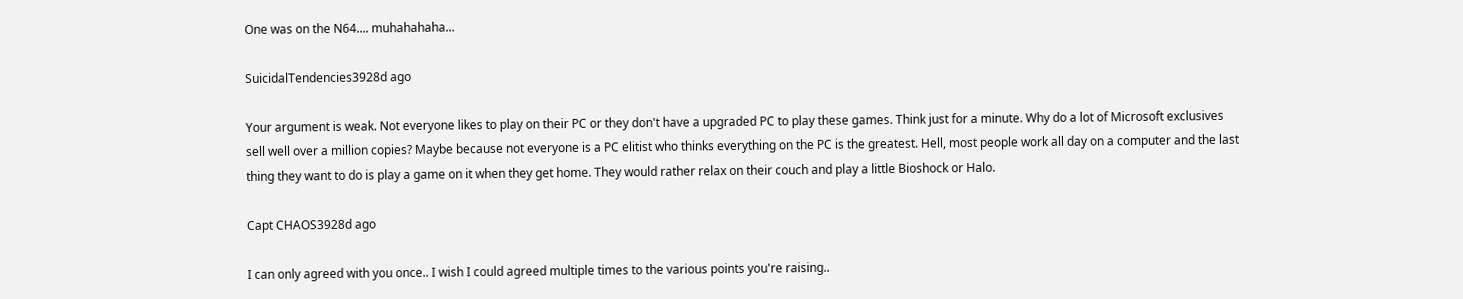One was on the N64.... muhahahaha...

SuicidalTendencies3928d ago

Your argument is weak. Not everyone likes to play on their PC or they don't have a upgraded PC to play these games. Think just for a minute. Why do a lot of Microsoft exclusives sell well over a million copies? Maybe because not everyone is a PC elitist who thinks everything on the PC is the greatest. Hell, most people work all day on a computer and the last thing they want to do is play a game on it when they get home. They would rather relax on their couch and play a little Bioshock or Halo.

Capt CHAOS3928d ago

I can only agreed with you once.. I wish I could agreed multiple times to the various points you're raising..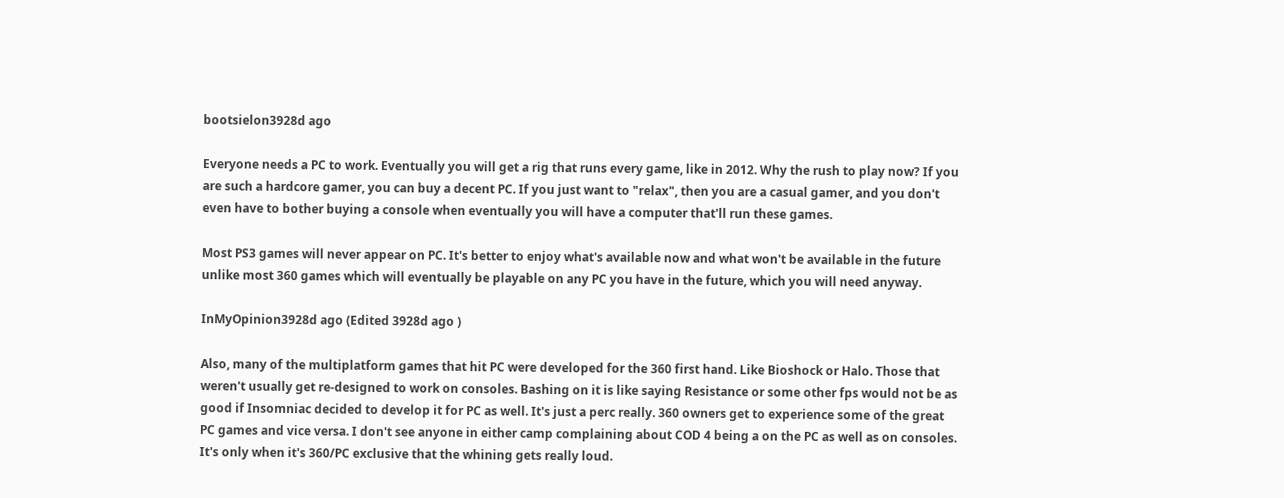bootsielon3928d ago

Everyone needs a PC to work. Eventually you will get a rig that runs every game, like in 2012. Why the rush to play now? If you are such a hardcore gamer, you can buy a decent PC. If you just want to "relax", then you are a casual gamer, and you don't even have to bother buying a console when eventually you will have a computer that'll run these games.

Most PS3 games will never appear on PC. It's better to enjoy what's available now and what won't be available in the future unlike most 360 games which will eventually be playable on any PC you have in the future, which you will need anyway.

InMyOpinion3928d ago (Edited 3928d ago )

Also, many of the multiplatform games that hit PC were developed for the 360 first hand. Like Bioshock or Halo. Those that weren't usually get re-designed to work on consoles. Bashing on it is like saying Resistance or some other fps would not be as good if Insomniac decided to develop it for PC as well. It's just a perc really. 360 owners get to experience some of the great PC games and vice versa. I don't see anyone in either camp complaining about COD 4 being a on the PC as well as on consoles. It's only when it's 360/PC exclusive that the whining gets really loud.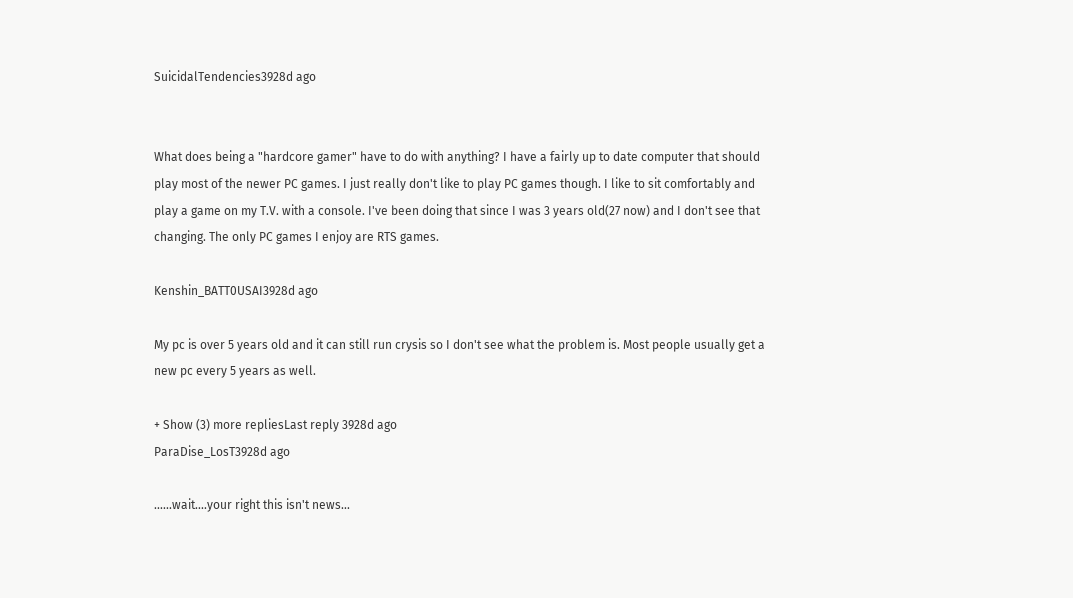SuicidalTendencies3928d ago


What does being a "hardcore gamer" have to do with anything? I have a fairly up to date computer that should play most of the newer PC games. I just really don't like to play PC games though. I like to sit comfortably and play a game on my T.V. with a console. I've been doing that since I was 3 years old(27 now) and I don't see that changing. The only PC games I enjoy are RTS games.

Kenshin_BATT0USAI3928d ago

My pc is over 5 years old and it can still run crysis so I don't see what the problem is. Most people usually get a new pc every 5 years as well.

+ Show (3) more repliesLast reply 3928d ago
ParaDise_LosT3928d ago

......wait....your right this isn't news...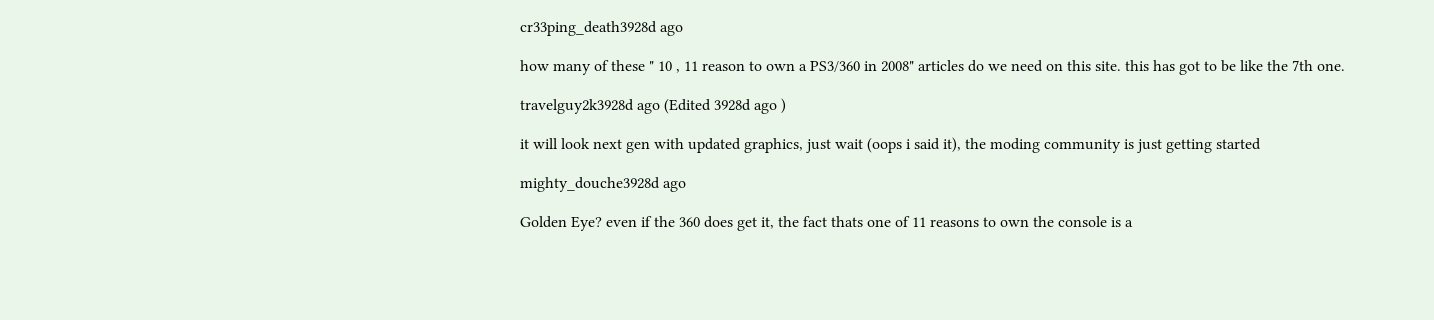cr33ping_death3928d ago

how many of these " 10 , 11 reason to own a PS3/360 in 2008" articles do we need on this site. this has got to be like the 7th one.

travelguy2k3928d ago (Edited 3928d ago )

it will look next gen with updated graphics, just wait (oops i said it), the moding community is just getting started

mighty_douche3928d ago

Golden Eye? even if the 360 does get it, the fact thats one of 11 reasons to own the console is a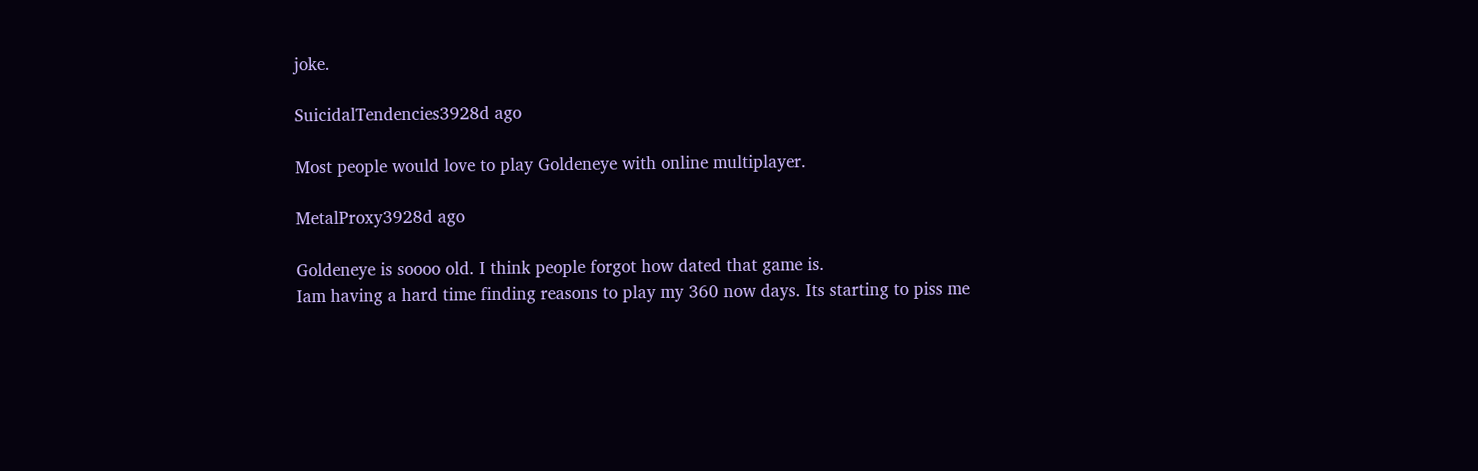joke.

SuicidalTendencies3928d ago

Most people would love to play Goldeneye with online multiplayer.

MetalProxy3928d ago

Goldeneye is soooo old. I think people forgot how dated that game is.
Iam having a hard time finding reasons to play my 360 now days. Its starting to piss me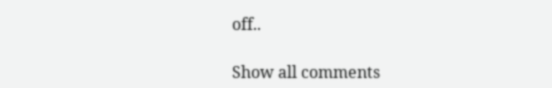off..

Show all comments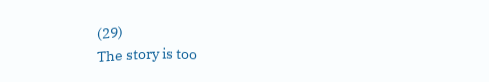(29)
The story is too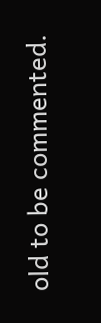old to be commented.